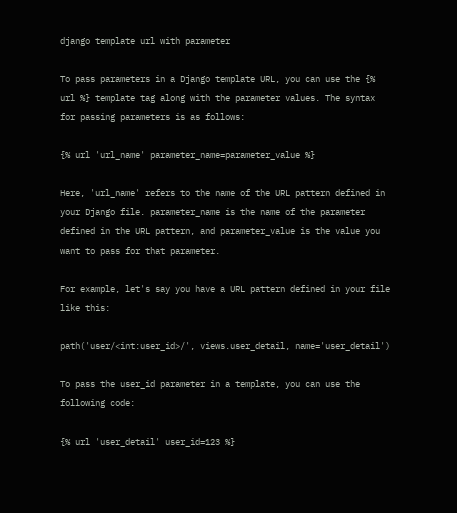django template url with parameter

To pass parameters in a Django template URL, you can use the {% url %} template tag along with the parameter values. The syntax for passing parameters is as follows:

{% url 'url_name' parameter_name=parameter_value %}

Here, 'url_name' refers to the name of the URL pattern defined in your Django file. parameter_name is the name of the parameter defined in the URL pattern, and parameter_value is the value you want to pass for that parameter.

For example, let's say you have a URL pattern defined in your file like this:

path('user/<int:user_id>/', views.user_detail, name='user_detail')

To pass the user_id parameter in a template, you can use the following code:

{% url 'user_detail' user_id=123 %}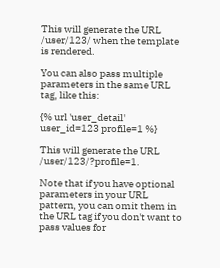This will generate the URL /user/123/ when the template is rendered.

You can also pass multiple parameters in the same URL tag, like this:

{% url 'user_detail' user_id=123 profile=1 %}

This will generate the URL /user/123/?profile=1.

Note that if you have optional parameters in your URL pattern, you can omit them in the URL tag if you don't want to pass values for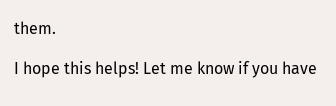them.

I hope this helps! Let me know if you have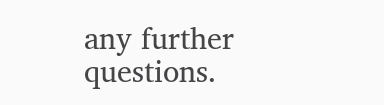any further questions.